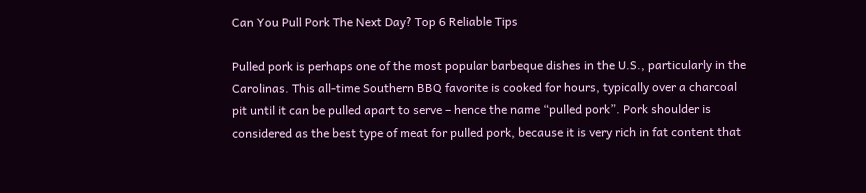Can You Pull Pork The Next Day? Top 6 Reliable Tips

Pulled pork is perhaps one of the most popular barbeque dishes in the U.S., particularly in the Carolinas. This all-time Southern BBQ favorite is cooked for hours, typically over a charcoal pit until it can be pulled apart to serve – hence the name “pulled pork”. Pork shoulder is considered as the best type of meat for pulled pork, because it is very rich in fat content that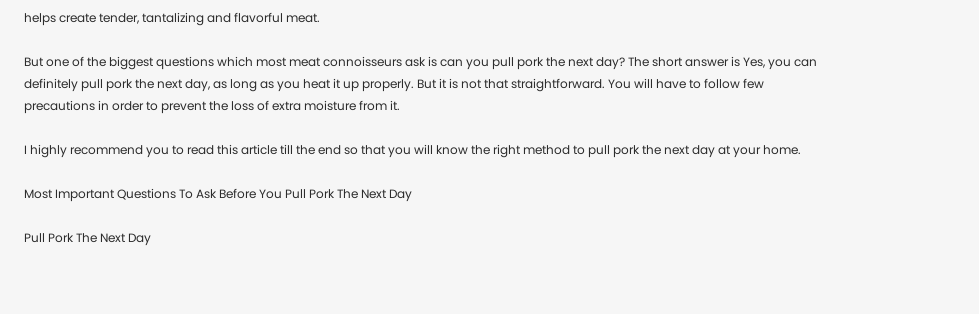helps create tender, tantalizing and flavorful meat.

But one of the biggest questions which most meat connoisseurs ask is can you pull pork the next day? The short answer is Yes, you can definitely pull pork the next day, as long as you heat it up properly. But it is not that straightforward. You will have to follow few precautions in order to prevent the loss of extra moisture from it.

I highly recommend you to read this article till the end so that you will know the right method to pull pork the next day at your home.

Most Important Questions To Ask Before You Pull Pork The Next Day

Pull Pork The Next Day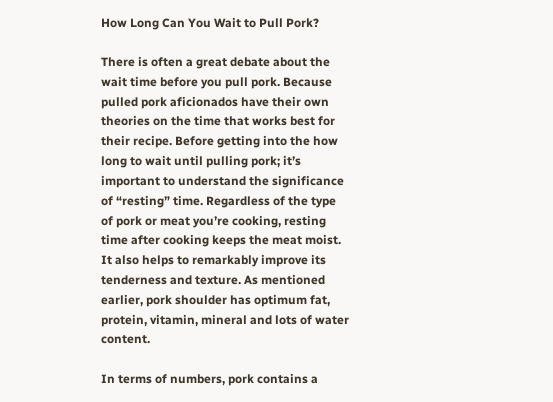How Long Can You Wait to Pull Pork?

There is often a great debate about the wait time before you pull pork. Because pulled pork aficionados have their own theories on the time that works best for their recipe. Before getting into the how long to wait until pulling pork; it’s important to understand the significance of “resting” time. Regardless of the type of pork or meat you’re cooking, resting time after cooking keeps the meat moist. It also helps to remarkably improve its tenderness and texture. As mentioned earlier, pork shoulder has optimum fat, protein, vitamin, mineral and lots of water content.

In terms of numbers, pork contains a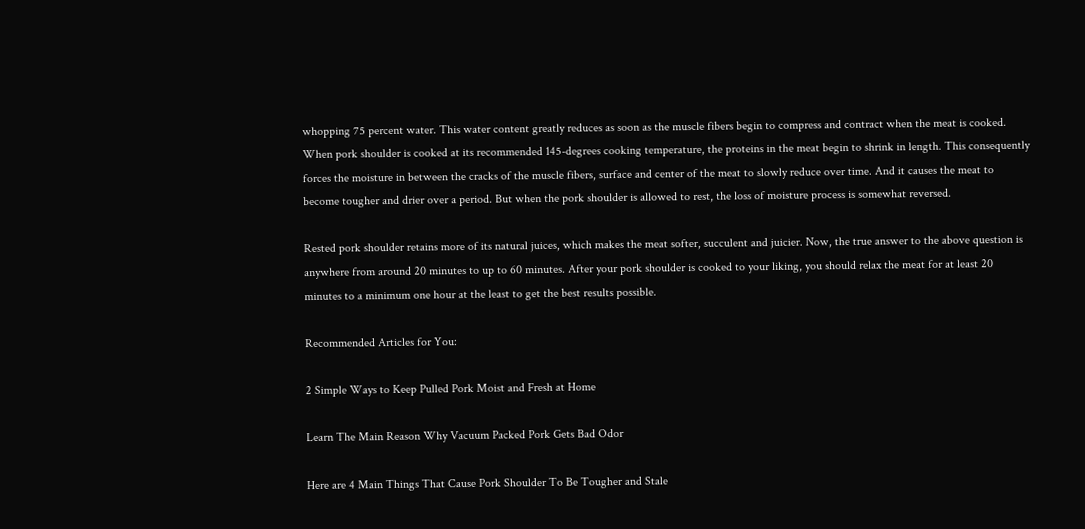whopping 75 percent water. This water content greatly reduces as soon as the muscle fibers begin to compress and contract when the meat is cooked. When pork shoulder is cooked at its recommended 145-degrees cooking temperature, the proteins in the meat begin to shrink in length. This consequently forces the moisture in between the cracks of the muscle fibers, surface and center of the meat to slowly reduce over time. And it causes the meat to become tougher and drier over a period. But when the pork shoulder is allowed to rest, the loss of moisture process is somewhat reversed.

Rested pork shoulder retains more of its natural juices, which makes the meat softer, succulent and juicier. Now, the true answer to the above question is anywhere from around 20 minutes to up to 60 minutes. After your pork shoulder is cooked to your liking, you should relax the meat for at least 20 minutes to a minimum one hour at the least to get the best results possible.

Recommended Articles for You:

2 Simple Ways to Keep Pulled Pork Moist and Fresh at Home

Learn The Main Reason Why Vacuum Packed Pork Gets Bad Odor

Here are 4 Main Things That Cause Pork Shoulder To Be Tougher and Stale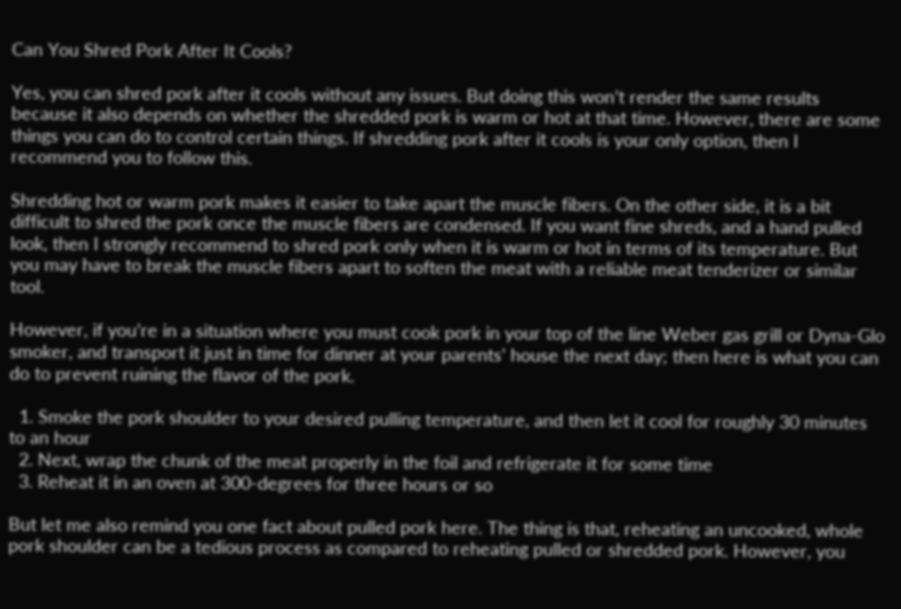Can You Shred Pork After It Cools?

Yes, you can shred pork after it cools without any issues. But doing this won’t render the same results because it also depends on whether the shredded pork is warm or hot at that time. However, there are some things you can do to control certain things. If shredding pork after it cools is your only option, then I recommend you to follow this.

Shredding hot or warm pork makes it easier to take apart the muscle fibers. On the other side, it is a bit difficult to shred the pork once the muscle fibers are condensed. If you want fine shreds, and a hand pulled look, then I strongly recommend to shred pork only when it is warm or hot in terms of its temperature. But you may have to break the muscle fibers apart to soften the meat with a reliable meat tenderizer or similar tool.

However, if you’re in a situation where you must cook pork in your top of the line Weber gas grill or Dyna-Glo smoker, and transport it just in time for dinner at your parents’ house the next day; then here is what you can do to prevent ruining the flavor of the pork.

  1. Smoke the pork shoulder to your desired pulling temperature, and then let it cool for roughly 30 minutes to an hour
  2. Next, wrap the chunk of the meat properly in the foil and refrigerate it for some time
  3. Reheat it in an oven at 300-degrees for three hours or so

But let me also remind you one fact about pulled pork here. The thing is that, reheating an uncooked, whole pork shoulder can be a tedious process as compared to reheating pulled or shredded pork. However, you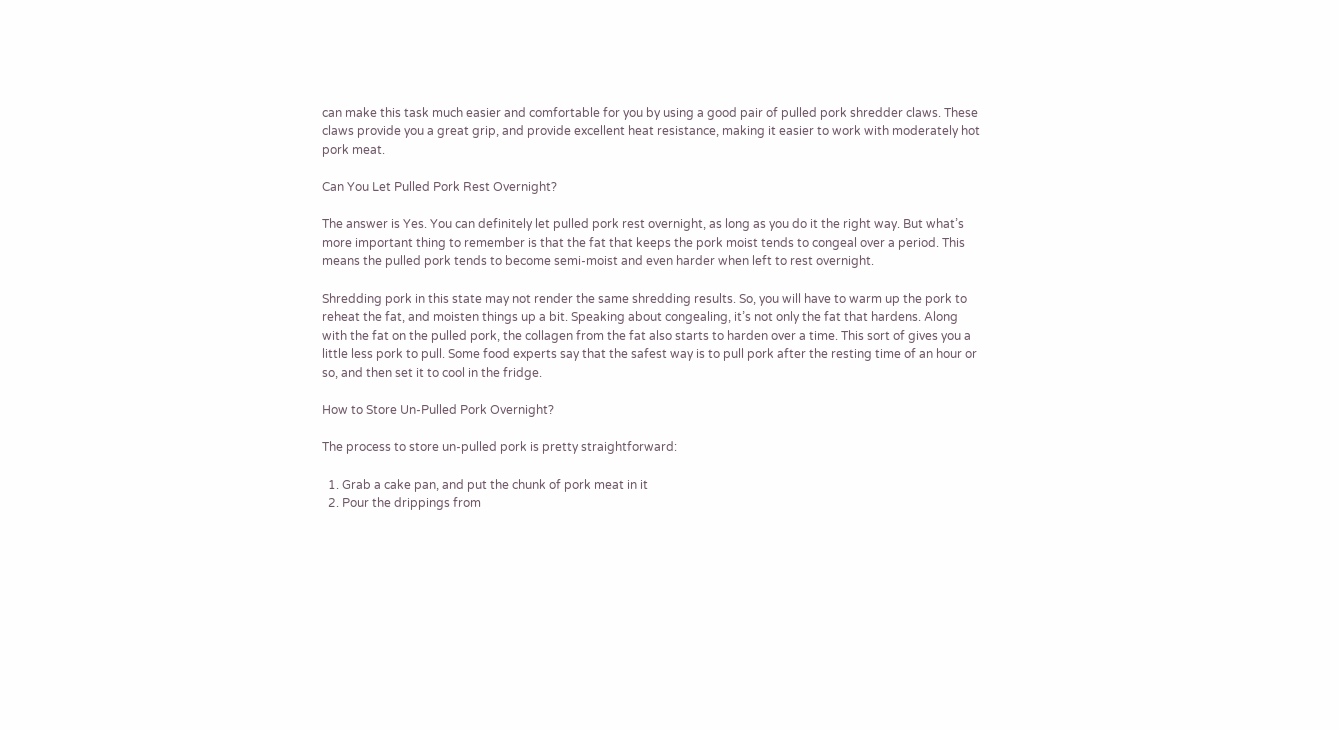can make this task much easier and comfortable for you by using a good pair of pulled pork shredder claws. These claws provide you a great grip, and provide excellent heat resistance, making it easier to work with moderately hot pork meat.

Can You Let Pulled Pork Rest Overnight?

The answer is Yes. You can definitely let pulled pork rest overnight, as long as you do it the right way. But what’s more important thing to remember is that the fat that keeps the pork moist tends to congeal over a period. This means the pulled pork tends to become semi-moist and even harder when left to rest overnight.

Shredding pork in this state may not render the same shredding results. So, you will have to warm up the pork to reheat the fat, and moisten things up a bit. Speaking about congealing, it’s not only the fat that hardens. Along with the fat on the pulled pork, the collagen from the fat also starts to harden over a time. This sort of gives you a little less pork to pull. Some food experts say that the safest way is to pull pork after the resting time of an hour or so, and then set it to cool in the fridge.

How to Store Un-Pulled Pork Overnight?

The process to store un-pulled pork is pretty straightforward:

  1. Grab a cake pan, and put the chunk of pork meat in it
  2. Pour the drippings from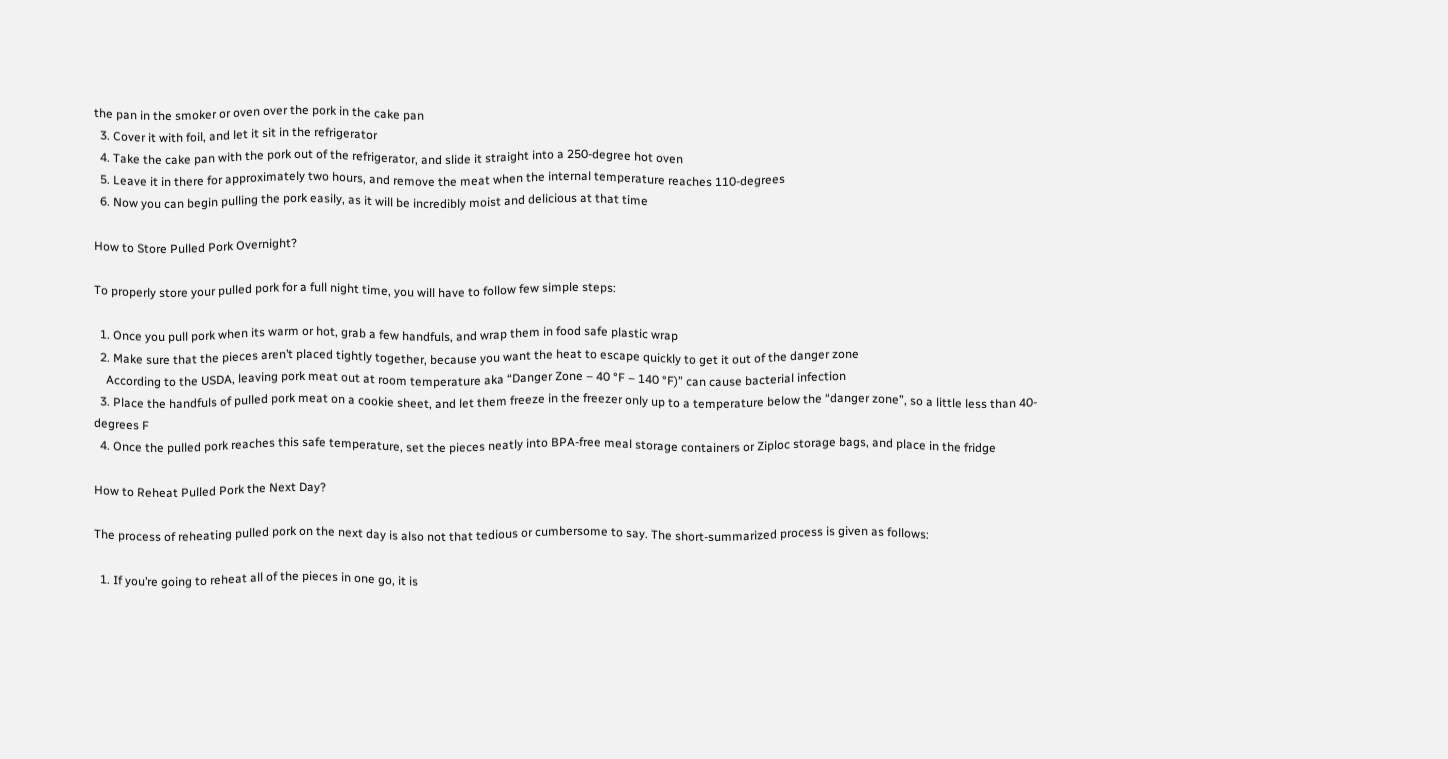the pan in the smoker or oven over the pork in the cake pan
  3. Cover it with foil, and let it sit in the refrigerator
  4. Take the cake pan with the pork out of the refrigerator, and slide it straight into a 250-degree hot oven
  5. Leave it in there for approximately two hours, and remove the meat when the internal temperature reaches 110-degrees
  6. Now you can begin pulling the pork easily, as it will be incredibly moist and delicious at that time

How to Store Pulled Pork Overnight?

To properly store your pulled pork for a full night time, you will have to follow few simple steps:

  1. Once you pull pork when its warm or hot, grab a few handfuls, and wrap them in food safe plastic wrap
  2. Make sure that the pieces aren’t placed tightly together, because you want the heat to escape quickly to get it out of the danger zone
    According to the USDA, leaving pork meat out at room temperature aka “Danger Zone – 40 °F – 140 °F)” can cause bacterial infection
  3. Place the handfuls of pulled pork meat on a cookie sheet, and let them freeze in the freezer only up to a temperature below the “danger zone”, so a little less than 40-degrees F
  4. Once the pulled pork reaches this safe temperature, set the pieces neatly into BPA-free meal storage containers or Ziploc storage bags, and place in the fridge

How to Reheat Pulled Pork the Next Day?

The process of reheating pulled pork on the next day is also not that tedious or cumbersome to say. The short-summarized process is given as follows:

  1. If you’re going to reheat all of the pieces in one go, it is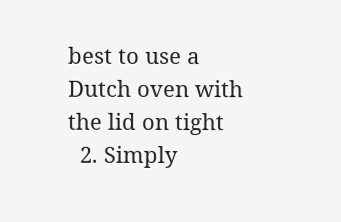best to use a Dutch oven with the lid on tight
  2. Simply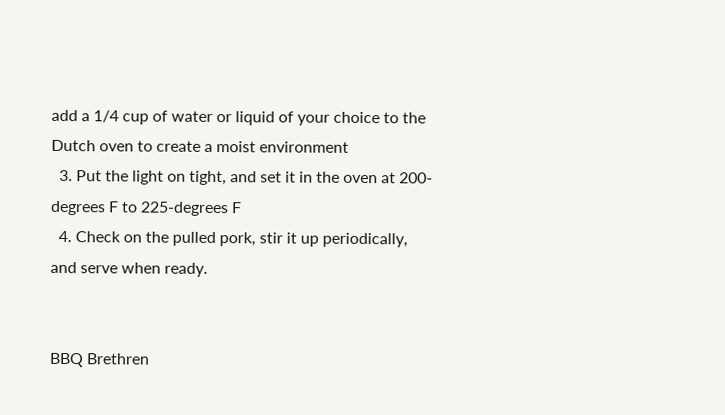add a 1/4 cup of water or liquid of your choice to the Dutch oven to create a moist environment
  3. Put the light on tight, and set it in the oven at 200-degrees F to 225-degrees F
  4. Check on the pulled pork, stir it up periodically, and serve when ready.


BBQ Brethren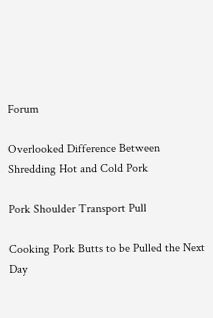Forum

Overlooked Difference Between Shredding Hot and Cold Pork

Pork Shoulder Transport Pull

Cooking Pork Butts to be Pulled the Next Day